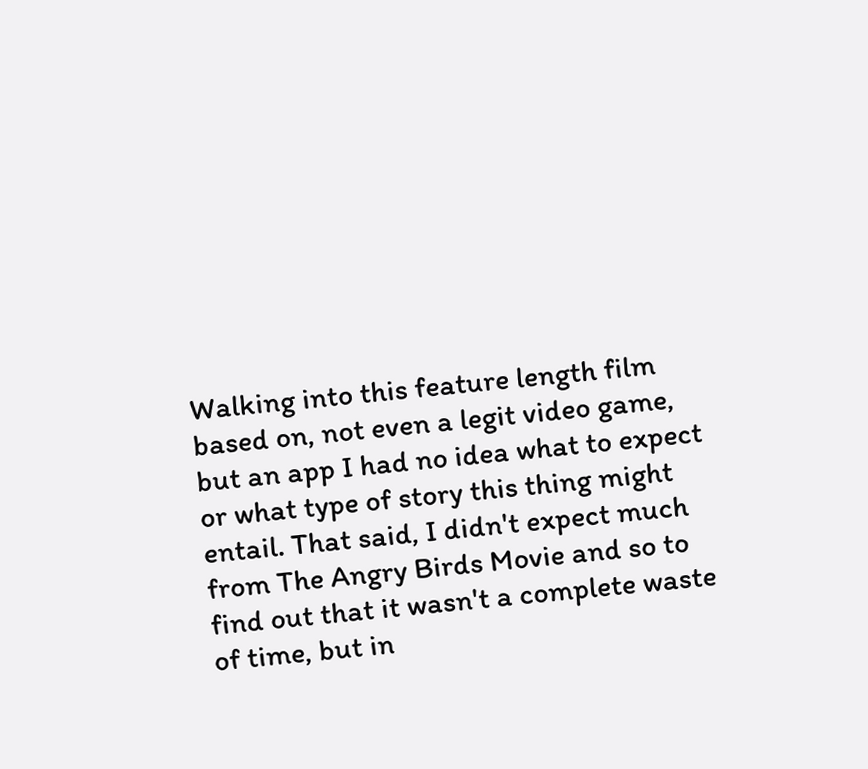Walking into this feature length film based on, not even a legit video game, but an app I had no idea what to expect or what type of story this thing might entail. That said, I didn't expect much from The Angry Birds Movie and so to find out that it wasn't a complete waste of time, but in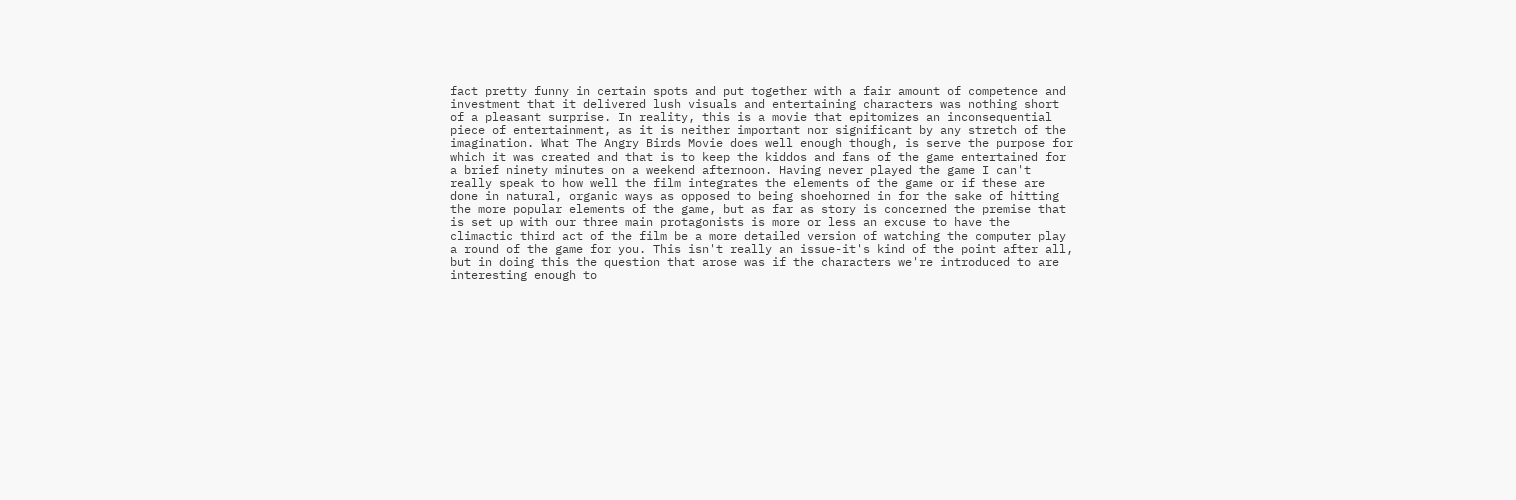fact pretty funny in certain spots and put together with a fair amount of competence and investment that it delivered lush visuals and entertaining characters was nothing short of a pleasant surprise. In reality, this is a movie that epitomizes an inconsequential piece of entertainment, as it is neither important nor significant by any stretch of the imagination. What The Angry Birds Movie does well enough though, is serve the purpose for which it was created and that is to keep the kiddos and fans of the game entertained for a brief ninety minutes on a weekend afternoon. Having never played the game I can't really speak to how well the film integrates the elements of the game or if these are done in natural, organic ways as opposed to being shoehorned in for the sake of hitting the more popular elements of the game, but as far as story is concerned the premise that is set up with our three main protagonists is more or less an excuse to have the climactic third act of the film be a more detailed version of watching the computer play a round of the game for you. This isn't really an issue-it's kind of the point after all, but in doing this the question that arose was if the characters we're introduced to are interesting enough to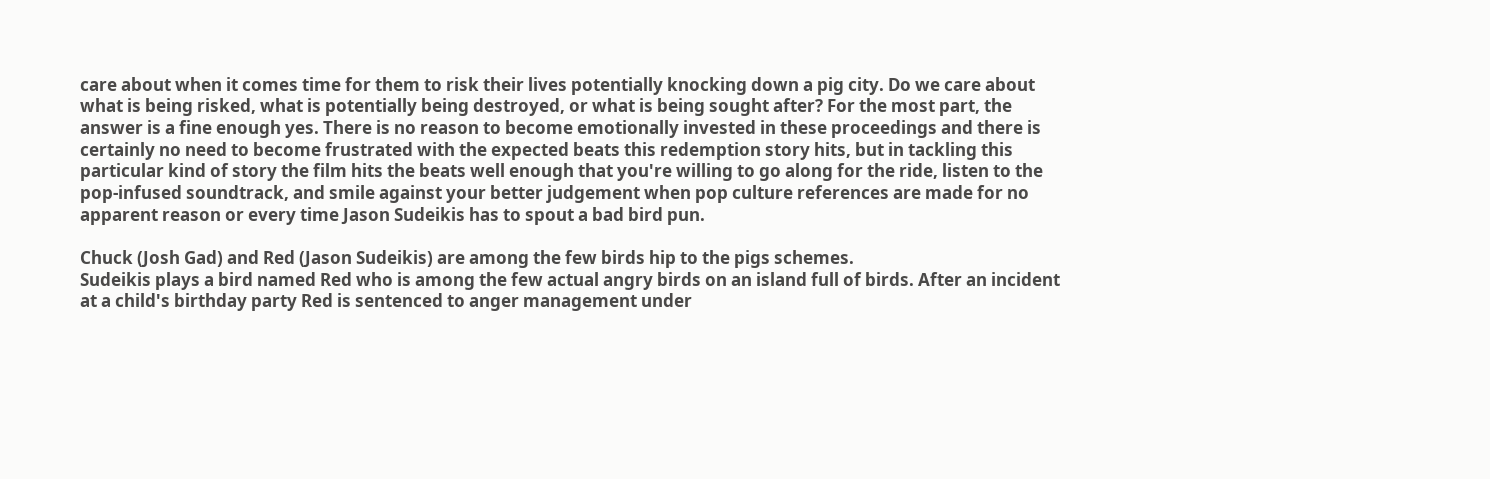care about when it comes time for them to risk their lives potentially knocking down a pig city. Do we care about what is being risked, what is potentially being destroyed, or what is being sought after? For the most part, the answer is a fine enough yes. There is no reason to become emotionally invested in these proceedings and there is certainly no need to become frustrated with the expected beats this redemption story hits, but in tackling this particular kind of story the film hits the beats well enough that you're willing to go along for the ride, listen to the pop-infused soundtrack, and smile against your better judgement when pop culture references are made for no apparent reason or every time Jason Sudeikis has to spout a bad bird pun.

Chuck (Josh Gad) and Red (Jason Sudeikis) are among the few birds hip to the pigs schemes.
Sudeikis plays a bird named Red who is among the few actual angry birds on an island full of birds. After an incident at a child's birthday party Red is sentenced to anger management under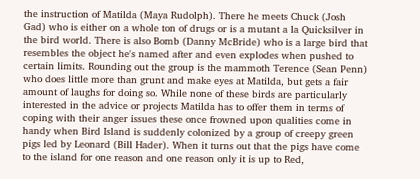the instruction of Matilda (Maya Rudolph). There he meets Chuck (Josh Gad) who is either on a whole ton of drugs or is a mutant a la Quicksilver in the bird world. There is also Bomb (Danny McBride) who is a large bird that resembles the object he's named after and even explodes when pushed to certain limits. Rounding out the group is the mammoth Terence (Sean Penn) who does little more than grunt and make eyes at Matilda, but gets a fair amount of laughs for doing so. While none of these birds are particularly interested in the advice or projects Matilda has to offer them in terms of coping with their anger issues these once frowned upon qualities come in handy when Bird Island is suddenly colonized by a group of creepy green pigs led by Leonard (Bill Hader). When it turns out that the pigs have come to the island for one reason and one reason only it is up to Red,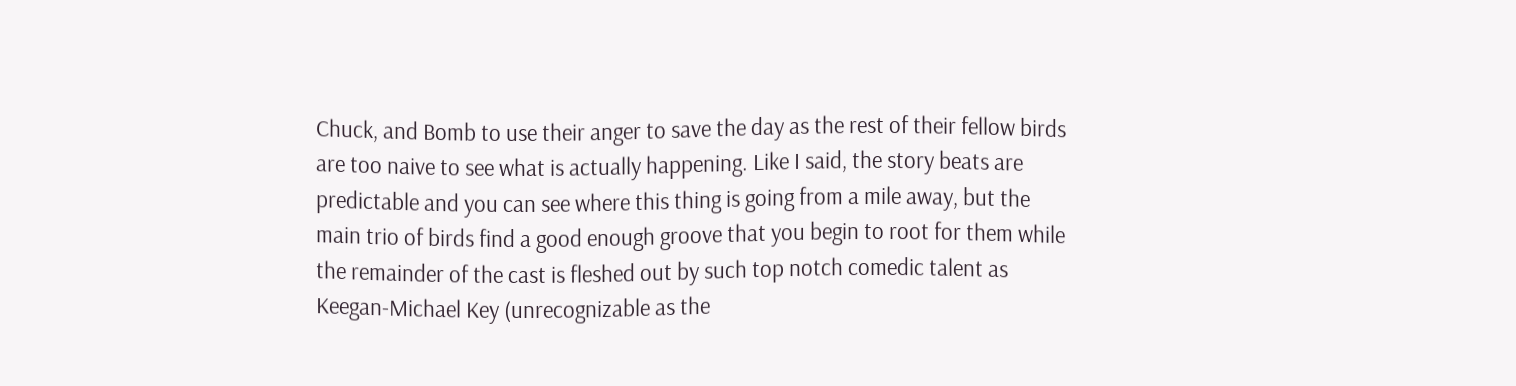Chuck, and Bomb to use their anger to save the day as the rest of their fellow birds are too naive to see what is actually happening. Like I said, the story beats are predictable and you can see where this thing is going from a mile away, but the main trio of birds find a good enough groove that you begin to root for them while the remainder of the cast is fleshed out by such top notch comedic talent as Keegan-Michael Key (unrecognizable as the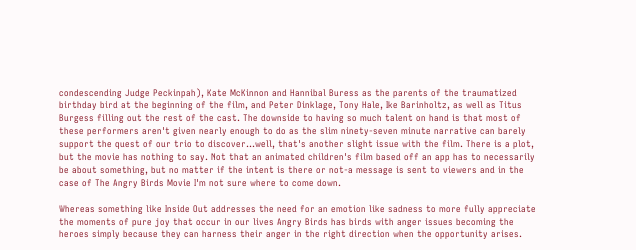condescending Judge Peckinpah), Kate McKinnon and Hannibal Buress as the parents of the traumatized birthday bird at the beginning of the film, and Peter Dinklage, Tony Hale, Ike Barinholtz, as well as Titus Burgess filling out the rest of the cast. The downside to having so much talent on hand is that most of these performers aren't given nearly enough to do as the slim ninety-seven minute narrative can barely support the quest of our trio to discover...well, that's another slight issue with the film. There is a plot, but the movie has nothing to say. Not that an animated children's film based off an app has to necessarily be about something, but no matter if the intent is there or not-a message is sent to viewers and in the case of The Angry Birds Movie I'm not sure where to come down.

Whereas something like Inside Out addresses the need for an emotion like sadness to more fully appreciate the moments of pure joy that occur in our lives Angry Birds has birds with anger issues becoming the heroes simply because they can harness their anger in the right direction when the opportunity arises.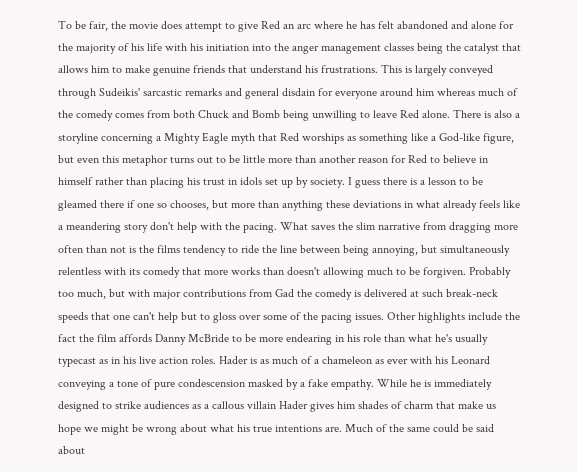To be fair, the movie does attempt to give Red an arc where he has felt abandoned and alone for the majority of his life with his initiation into the anger management classes being the catalyst that allows him to make genuine friends that understand his frustrations. This is largely conveyed through Sudeikis' sarcastic remarks and general disdain for everyone around him whereas much of the comedy comes from both Chuck and Bomb being unwilling to leave Red alone. There is also a storyline concerning a Mighty Eagle myth that Red worships as something like a God-like figure, but even this metaphor turns out to be little more than another reason for Red to believe in himself rather than placing his trust in idols set up by society. I guess there is a lesson to be gleamed there if one so chooses, but more than anything these deviations in what already feels like a meandering story don't help with the pacing. What saves the slim narrative from dragging more often than not is the films tendency to ride the line between being annoying, but simultaneously relentless with its comedy that more works than doesn't allowing much to be forgiven. Probably too much, but with major contributions from Gad the comedy is delivered at such break-neck speeds that one can't help but to gloss over some of the pacing issues. Other highlights include the fact the film affords Danny McBride to be more endearing in his role than what he's usually typecast as in his live action roles. Hader is as much of a chameleon as ever with his Leonard conveying a tone of pure condescension masked by a fake empathy. While he is immediately designed to strike audiences as a callous villain Hader gives him shades of charm that make us hope we might be wrong about what his true intentions are. Much of the same could be said about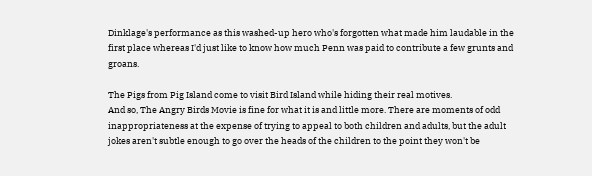Dinklage's performance as this washed-up hero who's forgotten what made him laudable in the first place whereas I'd just like to know how much Penn was paid to contribute a few grunts and groans.

The Pigs from Pig Island come to visit Bird Island while hiding their real motives.
And so, The Angry Birds Movie is fine for what it is and little more. There are moments of odd inappropriateness at the expense of trying to appeal to both children and adults, but the adult jokes aren't subtle enough to go over the heads of the children to the point they won't be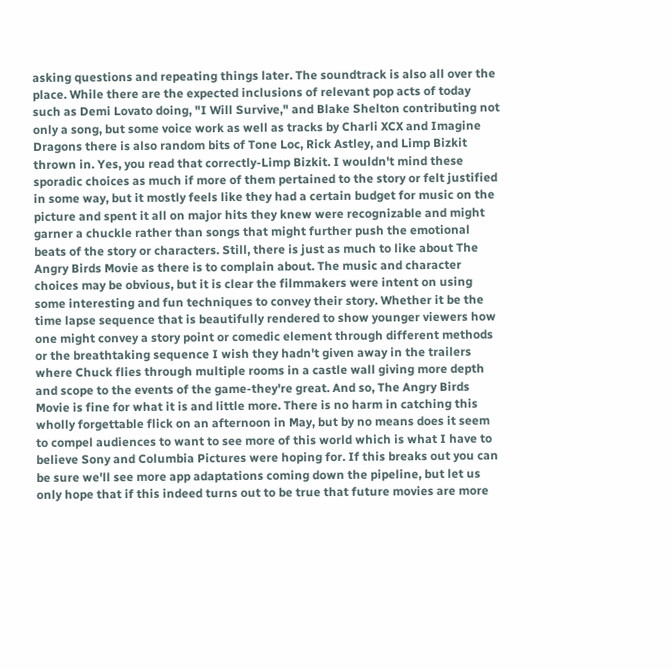asking questions and repeating things later. The soundtrack is also all over the place. While there are the expected inclusions of relevant pop acts of today such as Demi Lovato doing, "I Will Survive," and Blake Shelton contributing not only a song, but some voice work as well as tracks by Charli XCX and Imagine Dragons there is also random bits of Tone Loc, Rick Astley, and Limp Bizkit thrown in. Yes, you read that correctly-Limp Bizkit. I wouldn't mind these sporadic choices as much if more of them pertained to the story or felt justified in some way, but it mostly feels like they had a certain budget for music on the picture and spent it all on major hits they knew were recognizable and might garner a chuckle rather than songs that might further push the emotional beats of the story or characters. Still, there is just as much to like about The Angry Birds Movie as there is to complain about. The music and character choices may be obvious, but it is clear the filmmakers were intent on using some interesting and fun techniques to convey their story. Whether it be the time lapse sequence that is beautifully rendered to show younger viewers how one might convey a story point or comedic element through different methods or the breathtaking sequence I wish they hadn't given away in the trailers where Chuck flies through multiple rooms in a castle wall giving more depth and scope to the events of the game-they're great. And so, The Angry Birds Movie is fine for what it is and little more. There is no harm in catching this wholly forgettable flick on an afternoon in May, but by no means does it seem to compel audiences to want to see more of this world which is what I have to believe Sony and Columbia Pictures were hoping for. If this breaks out you can be sure we'll see more app adaptations coming down the pipeline, but let us only hope that if this indeed turns out to be true that future movies are more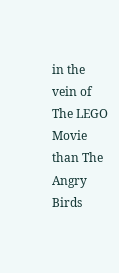in the vein of The LEGO Movie than The Angry Birds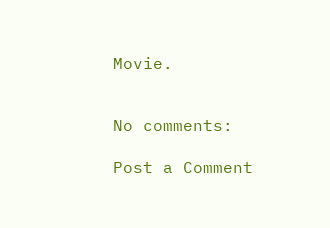Movie.


No comments:

Post a Comment